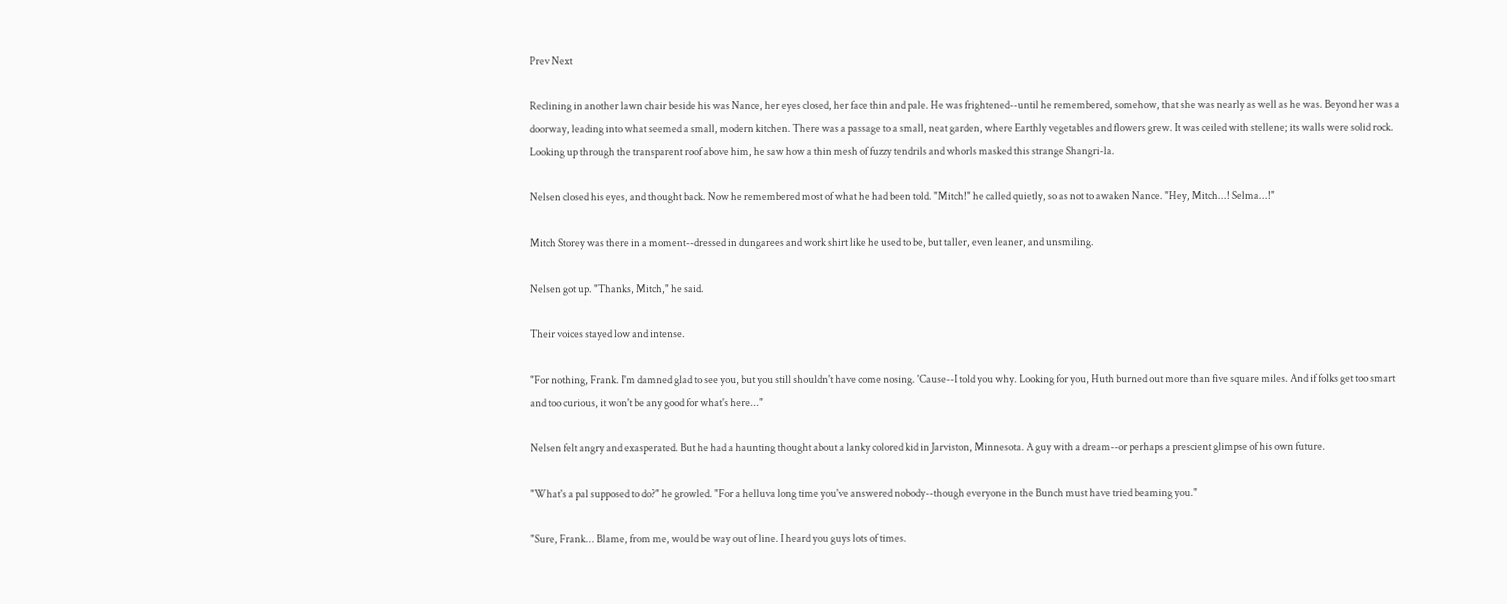Prev Next

Reclining in another lawn chair beside his was Nance, her eyes closed, her face thin and pale. He was frightened--until he remembered, somehow, that she was nearly as well as he was. Beyond her was a doorway, leading into what seemed a small, modern kitchen. There was a passage to a small, neat garden, where Earthly vegetables and flowers grew. It was ceiled with stellene; its walls were solid rock. Looking up through the transparent roof above him, he saw how a thin mesh of fuzzy tendrils and whorls masked this strange Shangri-la.

Nelsen closed his eyes, and thought back. Now he remembered most of what he had been told. "Mitch!" he called quietly, so as not to awaken Nance. "Hey, Mitch...! Selma...!"

Mitch Storey was there in a moment--dressed in dungarees and work shirt like he used to be, but taller, even leaner, and unsmiling.

Nelsen got up. "Thanks, Mitch," he said.

Their voices stayed low and intense.

"For nothing, Frank. I'm damned glad to see you, but you still shouldn't have come nosing. 'Cause--I told you why. Looking for you, Huth burned out more than five square miles. And if folks get too smart and too curious, it won't be any good for what's here..."

Nelsen felt angry and exasperated. But he had a haunting thought about a lanky colored kid in Jarviston, Minnesota. A guy with a dream--or perhaps a prescient glimpse of his own future.

"What's a pal supposed to do?" he growled. "For a helluva long time you've answered nobody--though everyone in the Bunch must have tried beaming you."

"Sure, Frank... Blame, from me, would be way out of line. I heard you guys lots of times.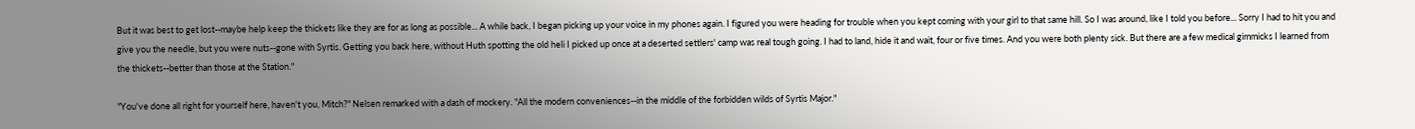But it was best to get lost--maybe help keep the thickets like they are for as long as possible... A while back, I began picking up your voice in my phones again. I figured you were heading for trouble when you kept coming with your girl to that same hill. So I was around, like I told you before... Sorry I had to hit you and give you the needle, but you were nuts--gone with Syrtis. Getting you back here, without Huth spotting the old heli I picked up once at a deserted settlers' camp was real tough going. I had to land, hide it and wait, four or five times. And you were both plenty sick. But there are a few medical gimmicks I learned from the thickets--better than those at the Station."

"You've done all right for yourself here, haven't you, Mitch?" Nelsen remarked with a dash of mockery. "All the modern conveniences--in the middle of the forbidden wilds of Syrtis Major."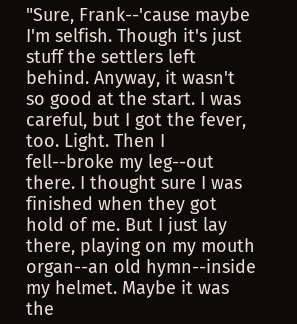"Sure, Frank--'cause maybe I'm selfish. Though it's just stuff the settlers left behind. Anyway, it wasn't so good at the start. I was careful, but I got the fever, too. Light. Then I fell--broke my leg--out there. I thought sure I was finished when they got hold of me. But I just lay there, playing on my mouth organ--an old hymn--inside my helmet. Maybe it was the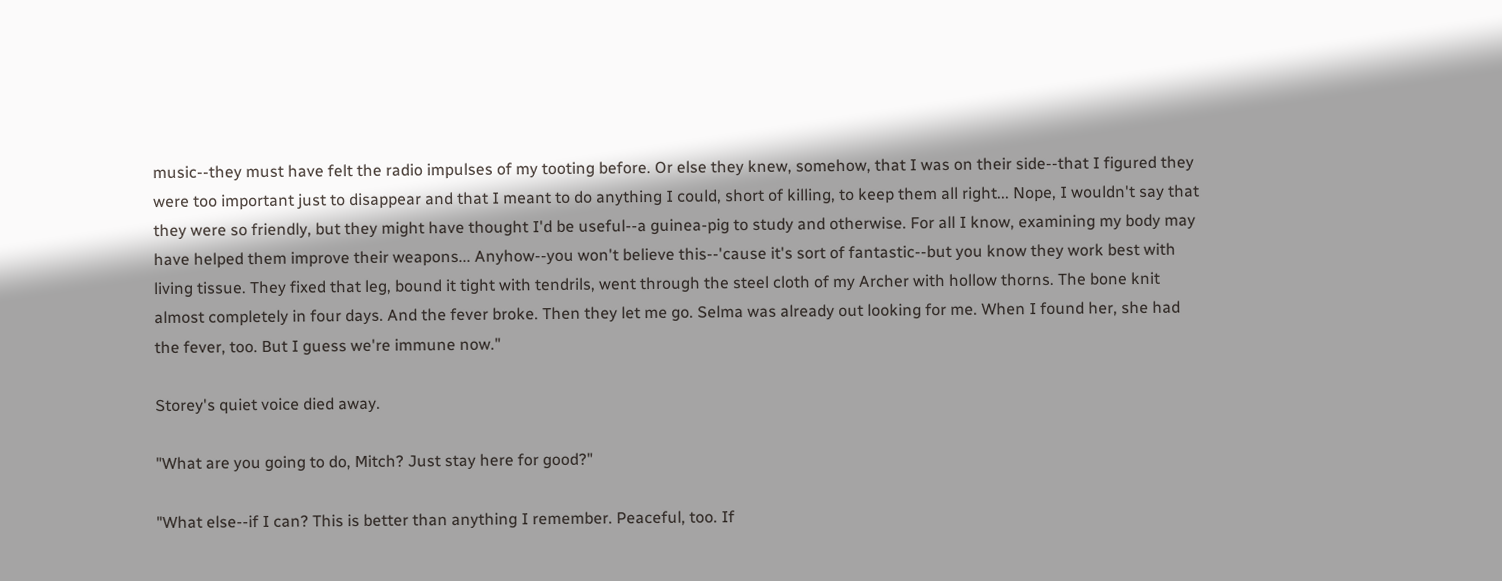music--they must have felt the radio impulses of my tooting before. Or else they knew, somehow, that I was on their side--that I figured they were too important just to disappear and that I meant to do anything I could, short of killing, to keep them all right... Nope, I wouldn't say that they were so friendly, but they might have thought I'd be useful--a guinea-pig to study and otherwise. For all I know, examining my body may have helped them improve their weapons... Anyhow--you won't believe this--'cause it's sort of fantastic--but you know they work best with living tissue. They fixed that leg, bound it tight with tendrils, went through the steel cloth of my Archer with hollow thorns. The bone knit almost completely in four days. And the fever broke. Then they let me go. Selma was already out looking for me. When I found her, she had the fever, too. But I guess we're immune now."

Storey's quiet voice died away.

"What are you going to do, Mitch? Just stay here for good?"

"What else--if I can? This is better than anything I remember. Peaceful, too. If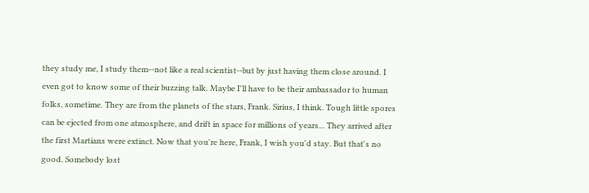they study me, I study them--not like a real scientist--but by just having them close around. I even got to know some of their buzzing talk. Maybe I'll have to be their ambassador to human folks, sometime. They are from the planets of the stars, Frank. Sirius, I think. Tough little spores can be ejected from one atmosphere, and drift in space for millions of years... They arrived after the first Martians were extinct. Now that you're here, Frank, I wish you'd stay. But that's no good. Somebody lost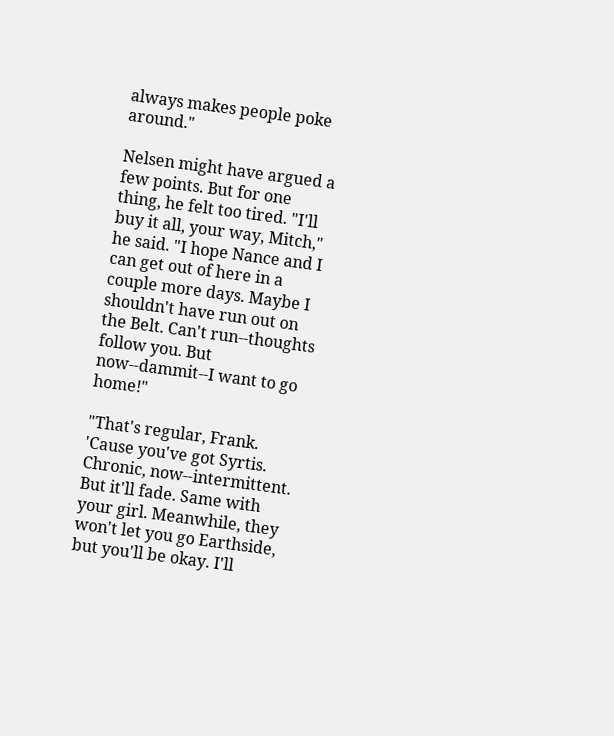always makes people poke around."

Nelsen might have argued a few points. But for one thing, he felt too tired. "I'll buy it all, your way, Mitch," he said. "I hope Nance and I can get out of here in a couple more days. Maybe I shouldn't have run out on the Belt. Can't run--thoughts follow you. But now--dammit--I want to go home!"

"That's regular, Frank. 'Cause you've got Syrtis. Chronic, now--intermittent. But it'll fade. Same with your girl. Meanwhile, they won't let you go Earthside, but you'll be okay. I'll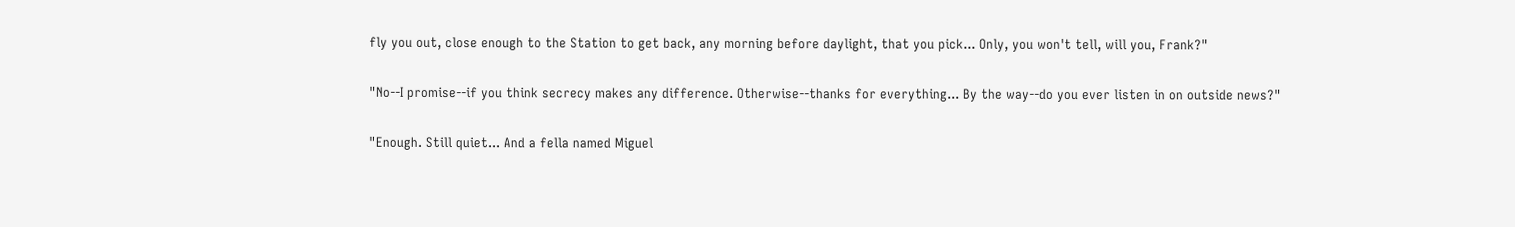fly you out, close enough to the Station to get back, any morning before daylight, that you pick... Only, you won't tell, will you, Frank?"

"No--I promise--if you think secrecy makes any difference. Otherwise--thanks for everything... By the way--do you ever listen in on outside news?"

"Enough. Still quiet... And a fella named Miguel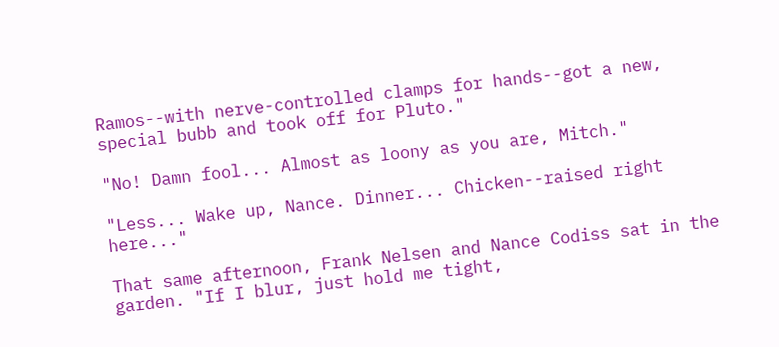Ramos--with nerve-controlled clamps for hands--got a new, special bubb and took off for Pluto."

"No! Damn fool... Almost as loony as you are, Mitch."

"Less... Wake up, Nance. Dinner... Chicken--raised right here..."

That same afternoon, Frank Nelsen and Nance Codiss sat in the garden. "If I blur, just hold me tight,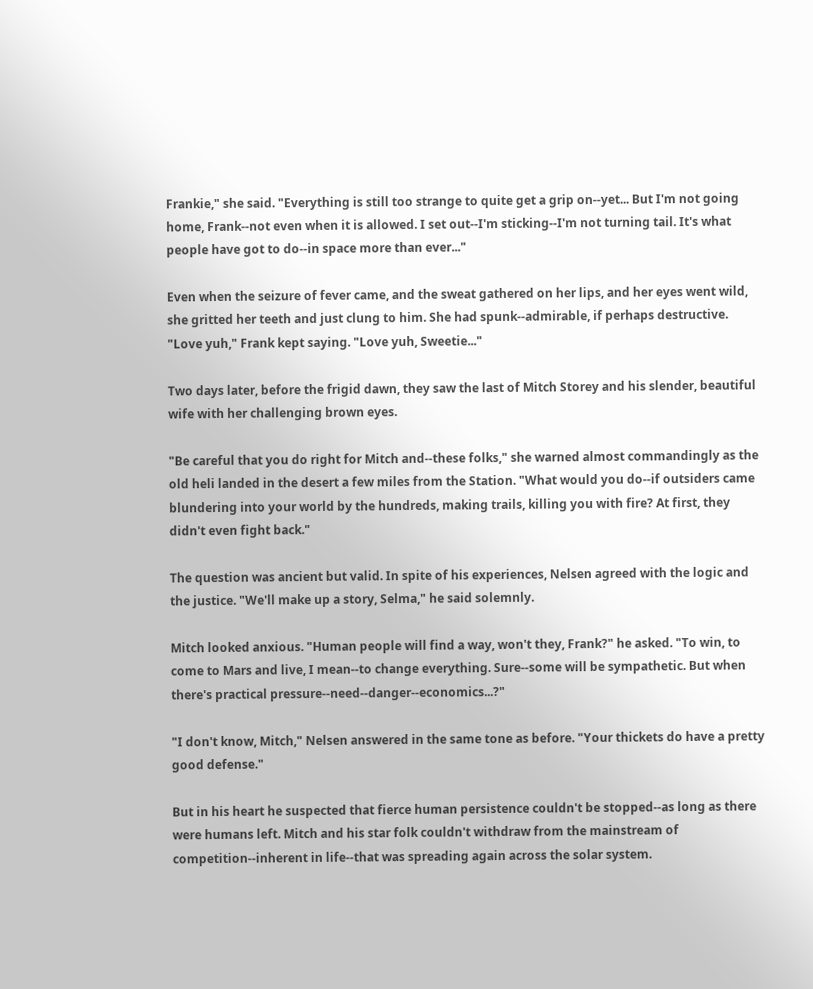Frankie," she said. "Everything is still too strange to quite get a grip on--yet... But I'm not going home, Frank--not even when it is allowed. I set out--I'm sticking--I'm not turning tail. It's what people have got to do--in space more than ever..."

Even when the seizure of fever came, and the sweat gathered on her lips, and her eyes went wild, she gritted her teeth and just clung to him. She had spunk--admirable, if perhaps destructive. "Love yuh," Frank kept saying. "Love yuh, Sweetie..."

Two days later, before the frigid dawn, they saw the last of Mitch Storey and his slender, beautiful wife with her challenging brown eyes.

"Be careful that you do right for Mitch and--these folks," she warned almost commandingly as the old heli landed in the desert a few miles from the Station. "What would you do--if outsiders came blundering into your world by the hundreds, making trails, killing you with fire? At first, they didn't even fight back."

The question was ancient but valid. In spite of his experiences, Nelsen agreed with the logic and the justice. "We'll make up a story, Selma," he said solemnly.

Mitch looked anxious. "Human people will find a way, won't they, Frank?" he asked. "To win, to come to Mars and live, I mean--to change everything. Sure--some will be sympathetic. But when there's practical pressure--need--danger--economics...?"

"I don't know, Mitch," Nelsen answered in the same tone as before. "Your thickets do have a pretty good defense."

But in his heart he suspected that fierce human persistence couldn't be stopped--as long as there were humans left. Mitch and his star folk couldn't withdraw from the mainstream of competition--inherent in life--that was spreading again across the solar system.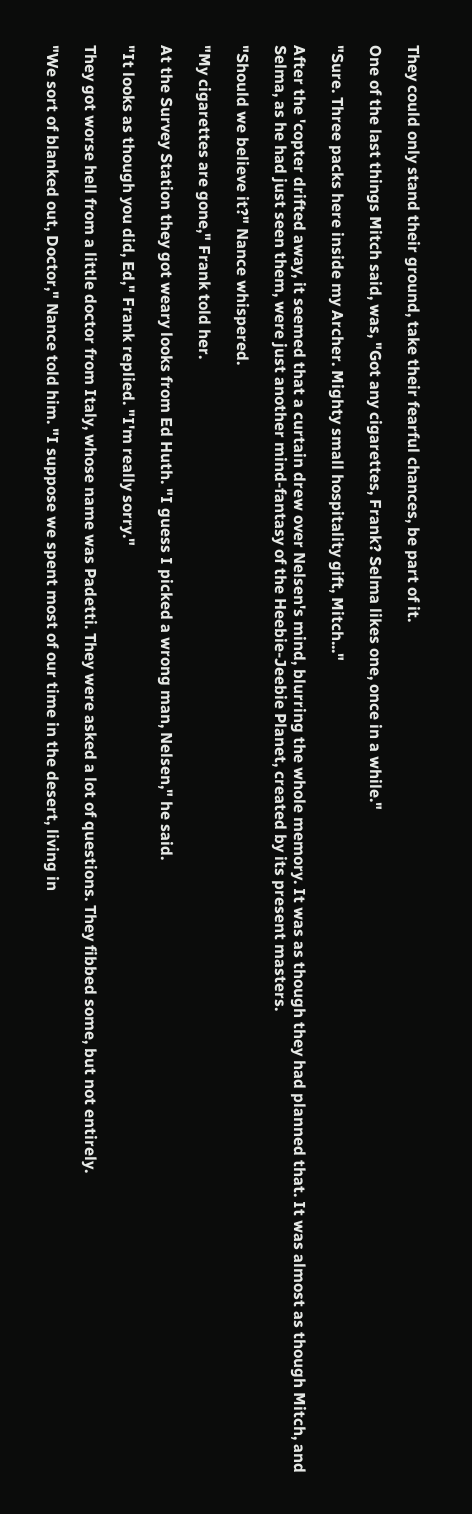They could only stand their ground, take their fearful chances, be part of it.

One of the last things Mitch said, was, "Got any cigarettes, Frank? Selma likes one, once in a while."

"Sure. Three packs here inside my Archer. Mighty small hospitality gift, Mitch..."

After the 'copter drifted away, it seemed that a curtain drew over Nelsen's mind, blurring the whole memory. It was as though they had planned that. It was almost as though Mitch, and Selma, as he had just seen them, were just another mind-fantasy of the Heebie-Jeebie Planet, created by its present masters.

"Should we believe it?" Nance whispered.

"My cigarettes are gone," Frank told her.

At the Survey Station they got weary looks from Ed Huth. "I guess I picked a wrong man, Nelsen," he said.

"It looks as though you did, Ed," Frank replied. "I'm really sorry."

They got worse hell from a little doctor from Italy, whose name was Padetti. They were asked a lot of questions. They fibbed some, but not entirely.

"We sort of blanked out, Doctor," Nance told him. "I suppose we spent most of our time in the desert, living in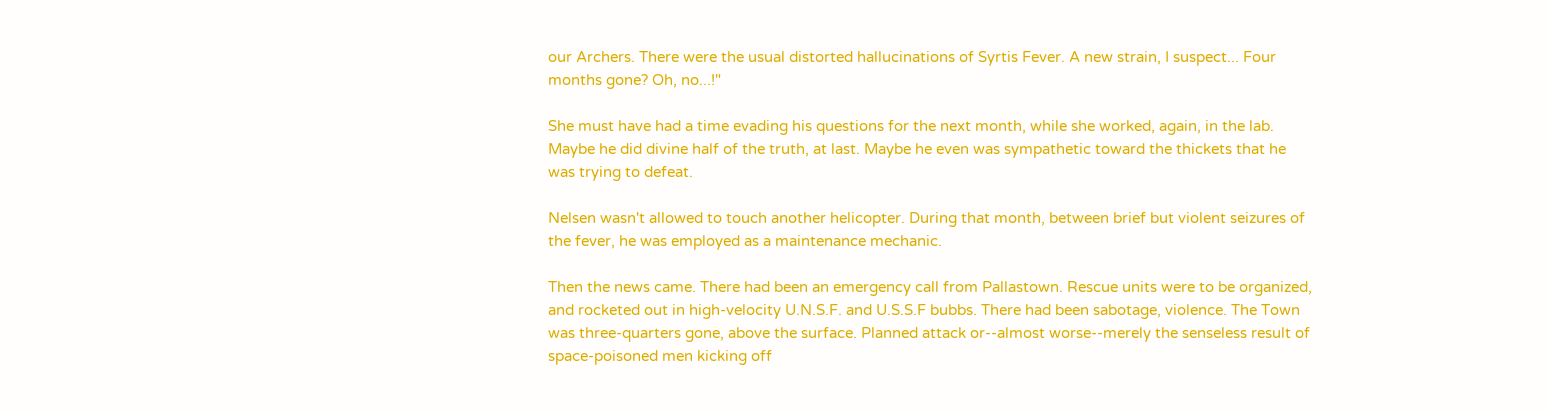our Archers. There were the usual distorted hallucinations of Syrtis Fever. A new strain, I suspect... Four months gone? Oh, no...!"

She must have had a time evading his questions for the next month, while she worked, again, in the lab. Maybe he did divine half of the truth, at last. Maybe he even was sympathetic toward the thickets that he was trying to defeat.

Nelsen wasn't allowed to touch another helicopter. During that month, between brief but violent seizures of the fever, he was employed as a maintenance mechanic.

Then the news came. There had been an emergency call from Pallastown. Rescue units were to be organized, and rocketed out in high-velocity U.N.S.F. and U.S.S.F bubbs. There had been sabotage, violence. The Town was three-quarters gone, above the surface. Planned attack or--almost worse--merely the senseless result of space-poisoned men kicking off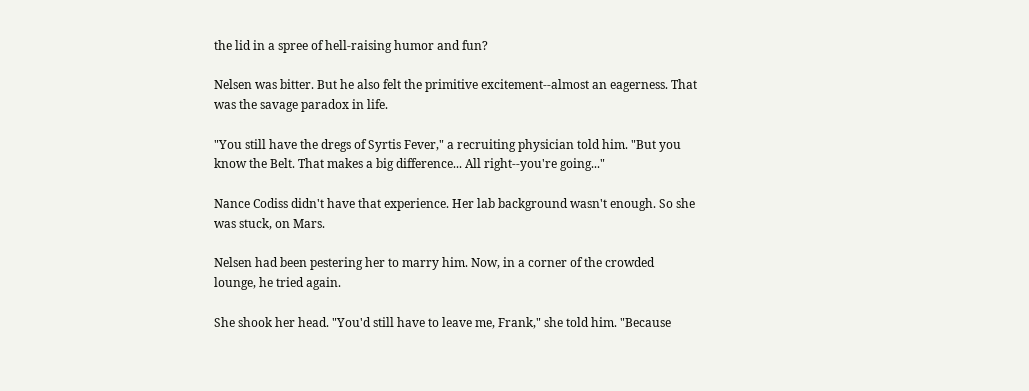the lid in a spree of hell-raising humor and fun?

Nelsen was bitter. But he also felt the primitive excitement--almost an eagerness. That was the savage paradox in life.

"You still have the dregs of Syrtis Fever," a recruiting physician told him. "But you know the Belt. That makes a big difference... All right--you're going..."

Nance Codiss didn't have that experience. Her lab background wasn't enough. So she was stuck, on Mars.

Nelsen had been pestering her to marry him. Now, in a corner of the crowded lounge, he tried again.

She shook her head. "You'd still have to leave me, Frank," she told him. "Because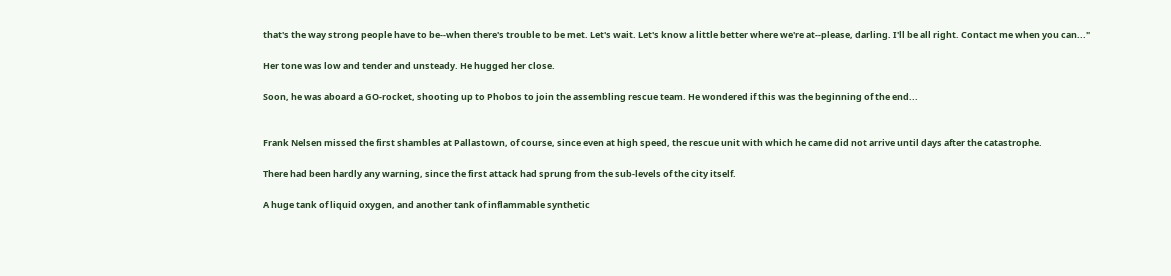that's the way strong people have to be--when there's trouble to be met. Let's wait. Let's know a little better where we're at--please, darling. I'll be all right. Contact me when you can..."

Her tone was low and tender and unsteady. He hugged her close.

Soon, he was aboard a GO-rocket, shooting up to Phobos to join the assembling rescue team. He wondered if this was the beginning of the end...


Frank Nelsen missed the first shambles at Pallastown, of course, since even at high speed, the rescue unit with which he came did not arrive until days after the catastrophe.

There had been hardly any warning, since the first attack had sprung from the sub-levels of the city itself.

A huge tank of liquid oxygen, and another tank of inflammable synthetic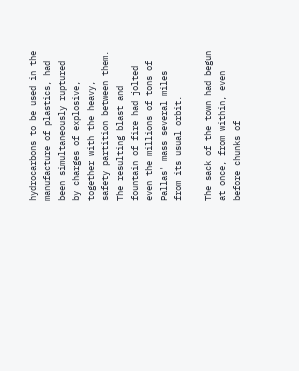hydrocarbons to be used in the manufacture of plastics, had been simultaneously ruptured by charges of explosive, together with the heavy, safety partition between them. The resulting blast and fountain of fire had jolted even the millions of tons of Pallas' mass several miles from its usual orbit.

The sack of the town had begun at once, from within, even before chunks of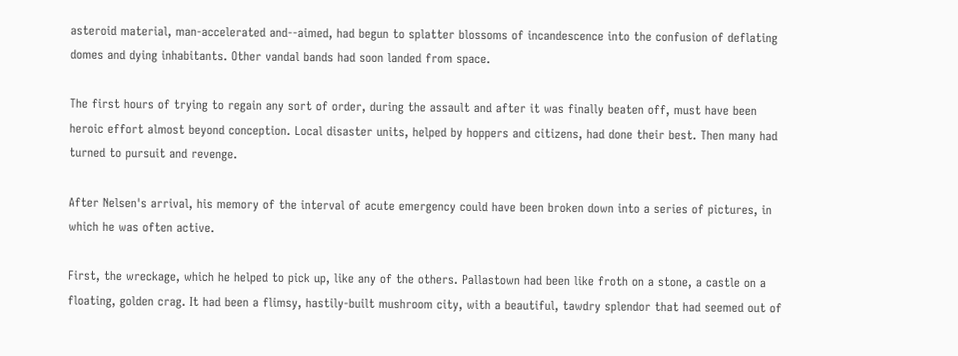asteroid material, man-accelerated and--aimed, had begun to splatter blossoms of incandescence into the confusion of deflating domes and dying inhabitants. Other vandal bands had soon landed from space.

The first hours of trying to regain any sort of order, during the assault and after it was finally beaten off, must have been heroic effort almost beyond conception. Local disaster units, helped by hoppers and citizens, had done their best. Then many had turned to pursuit and revenge.

After Nelsen's arrival, his memory of the interval of acute emergency could have been broken down into a series of pictures, in which he was often active.

First, the wreckage, which he helped to pick up, like any of the others. Pallastown had been like froth on a stone, a castle on a floating, golden crag. It had been a flimsy, hastily-built mushroom city, with a beautiful, tawdry splendor that had seemed out of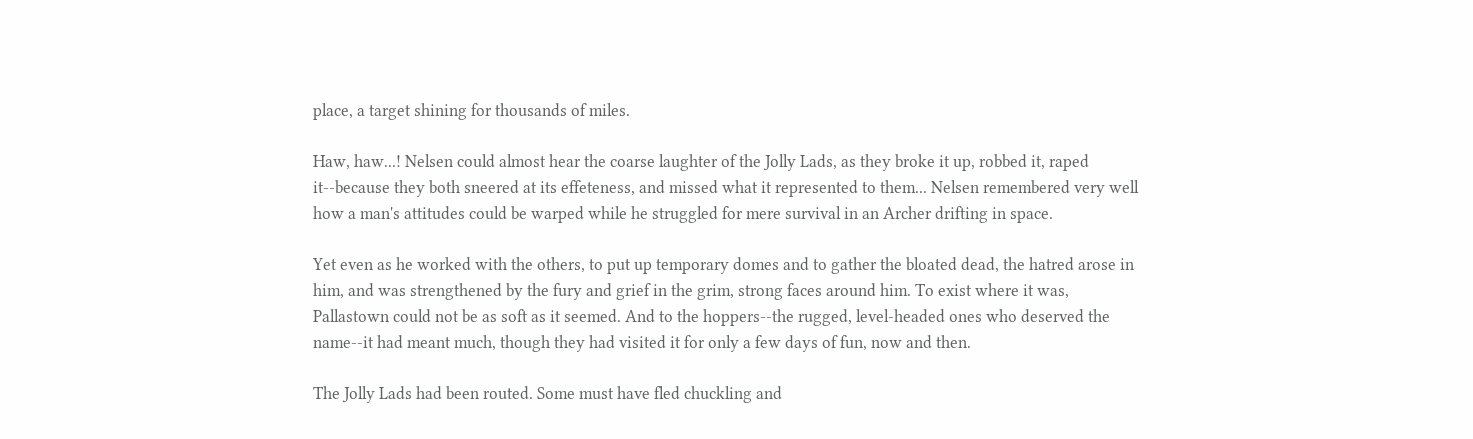place, a target shining for thousands of miles.

Haw, haw...! Nelsen could almost hear the coarse laughter of the Jolly Lads, as they broke it up, robbed it, raped it--because they both sneered at its effeteness, and missed what it represented to them... Nelsen remembered very well how a man's attitudes could be warped while he struggled for mere survival in an Archer drifting in space.

Yet even as he worked with the others, to put up temporary domes and to gather the bloated dead, the hatred arose in him, and was strengthened by the fury and grief in the grim, strong faces around him. To exist where it was, Pallastown could not be as soft as it seemed. And to the hoppers--the rugged, level-headed ones who deserved the name--it had meant much, though they had visited it for only a few days of fun, now and then.

The Jolly Lads had been routed. Some must have fled chuckling and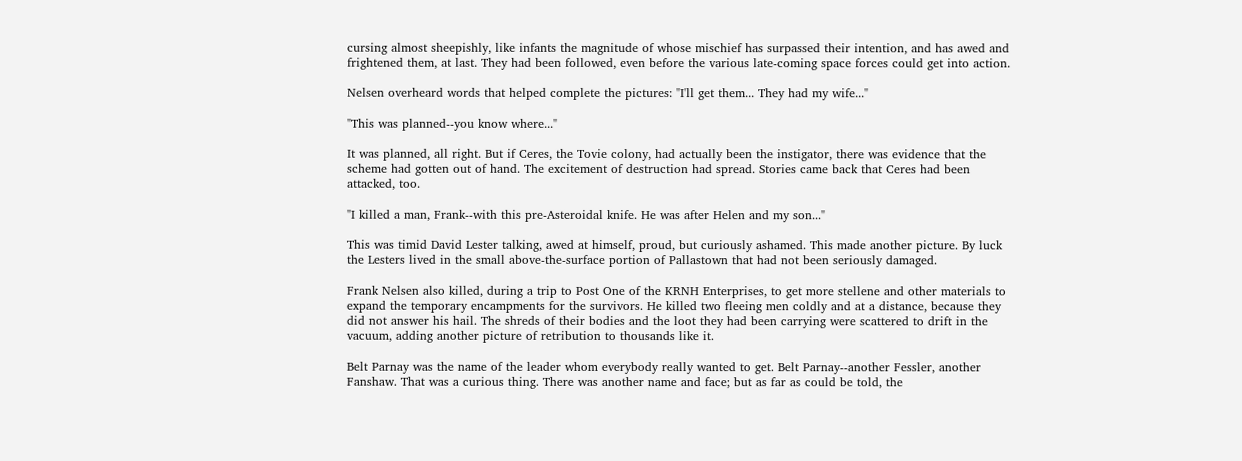cursing almost sheepishly, like infants the magnitude of whose mischief has surpassed their intention, and has awed and frightened them, at last. They had been followed, even before the various late-coming space forces could get into action.

Nelsen overheard words that helped complete the pictures: "I'll get them... They had my wife..."

"This was planned--you know where..."

It was planned, all right. But if Ceres, the Tovie colony, had actually been the instigator, there was evidence that the scheme had gotten out of hand. The excitement of destruction had spread. Stories came back that Ceres had been attacked, too.

"I killed a man, Frank--with this pre-Asteroidal knife. He was after Helen and my son..."

This was timid David Lester talking, awed at himself, proud, but curiously ashamed. This made another picture. By luck the Lesters lived in the small above-the-surface portion of Pallastown that had not been seriously damaged.

Frank Nelsen also killed, during a trip to Post One of the KRNH Enterprises, to get more stellene and other materials to expand the temporary encampments for the survivors. He killed two fleeing men coldly and at a distance, because they did not answer his hail. The shreds of their bodies and the loot they had been carrying were scattered to drift in the vacuum, adding another picture of retribution to thousands like it.

Belt Parnay was the name of the leader whom everybody really wanted to get. Belt Parnay--another Fessler, another Fanshaw. That was a curious thing. There was another name and face; but as far as could be told, the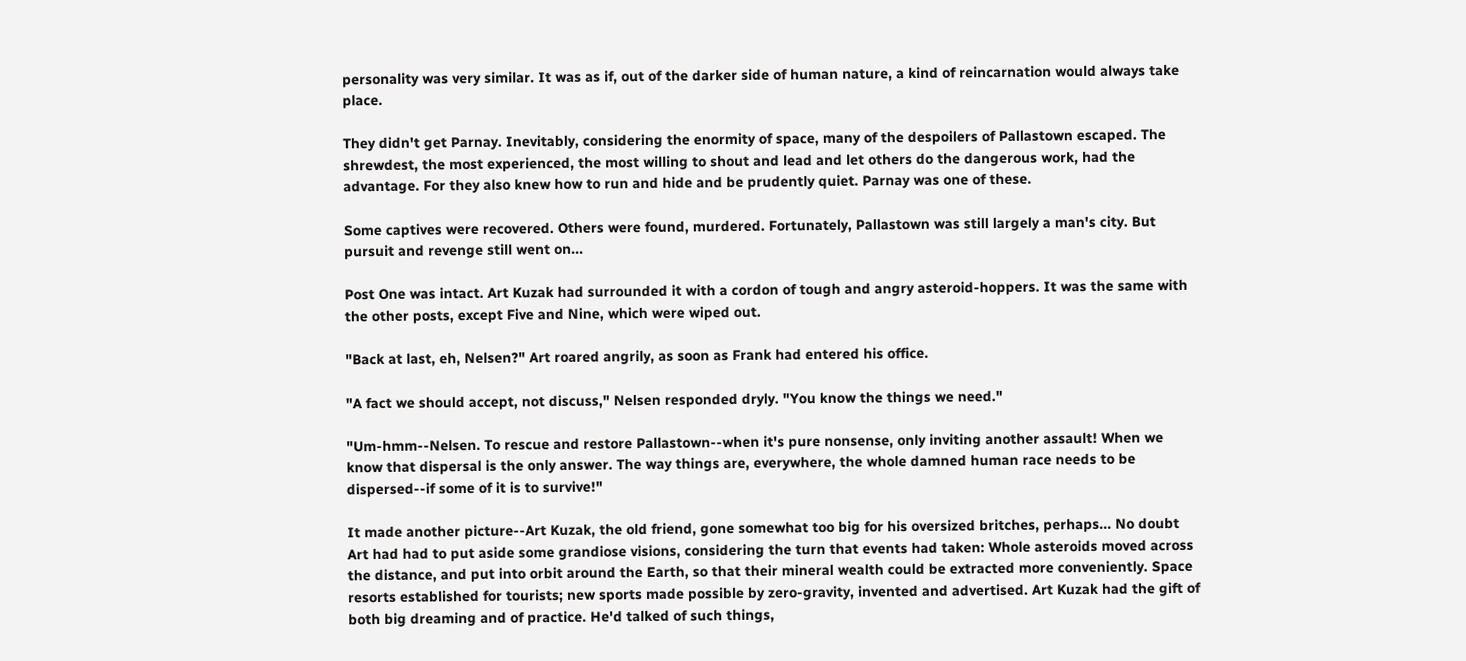personality was very similar. It was as if, out of the darker side of human nature, a kind of reincarnation would always take place.

They didn't get Parnay. Inevitably, considering the enormity of space, many of the despoilers of Pallastown escaped. The shrewdest, the most experienced, the most willing to shout and lead and let others do the dangerous work, had the advantage. For they also knew how to run and hide and be prudently quiet. Parnay was one of these.

Some captives were recovered. Others were found, murdered. Fortunately, Pallastown was still largely a man's city. But pursuit and revenge still went on...

Post One was intact. Art Kuzak had surrounded it with a cordon of tough and angry asteroid-hoppers. It was the same with the other posts, except Five and Nine, which were wiped out.

"Back at last, eh, Nelsen?" Art roared angrily, as soon as Frank had entered his office.

"A fact we should accept, not discuss," Nelsen responded dryly. "You know the things we need."

"Um-hmm--Nelsen. To rescue and restore Pallastown--when it's pure nonsense, only inviting another assault! When we know that dispersal is the only answer. The way things are, everywhere, the whole damned human race needs to be dispersed--if some of it is to survive!"

It made another picture--Art Kuzak, the old friend, gone somewhat too big for his oversized britches, perhaps... No doubt Art had had to put aside some grandiose visions, considering the turn that events had taken: Whole asteroids moved across the distance, and put into orbit around the Earth, so that their mineral wealth could be extracted more conveniently. Space resorts established for tourists; new sports made possible by zero-gravity, invented and advertised. Art Kuzak had the gift of both big dreaming and of practice. He'd talked of such things,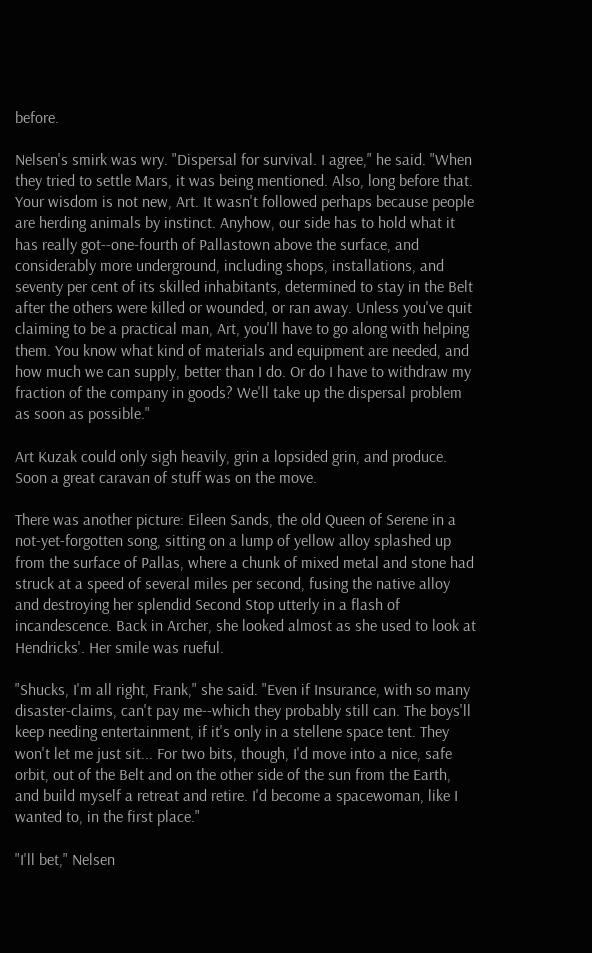before.

Nelsen's smirk was wry. "Dispersal for survival. I agree," he said. "When they tried to settle Mars, it was being mentioned. Also, long before that. Your wisdom is not new, Art. It wasn't followed perhaps because people are herding animals by instinct. Anyhow, our side has to hold what it has really got--one-fourth of Pallastown above the surface, and considerably more underground, including shops, installations, and seventy per cent of its skilled inhabitants, determined to stay in the Belt after the others were killed or wounded, or ran away. Unless you've quit claiming to be a practical man, Art, you'll have to go along with helping them. You know what kind of materials and equipment are needed, and how much we can supply, better than I do. Or do I have to withdraw my fraction of the company in goods? We'll take up the dispersal problem as soon as possible."

Art Kuzak could only sigh heavily, grin a lopsided grin, and produce. Soon a great caravan of stuff was on the move.

There was another picture: Eileen Sands, the old Queen of Serene in a not-yet-forgotten song, sitting on a lump of yellow alloy splashed up from the surface of Pallas, where a chunk of mixed metal and stone had struck at a speed of several miles per second, fusing the native alloy and destroying her splendid Second Stop utterly in a flash of incandescence. Back in Archer, she looked almost as she used to look at Hendricks'. Her smile was rueful.

"Shucks, I'm all right, Frank," she said. "Even if Insurance, with so many disaster-claims, can't pay me--which they probably still can. The boys'll keep needing entertainment, if it's only in a stellene space tent. They won't let me just sit... For two bits, though, I'd move into a nice, safe orbit, out of the Belt and on the other side of the sun from the Earth, and build myself a retreat and retire. I'd become a spacewoman, like I wanted to, in the first place."

"I'll bet," Nelsen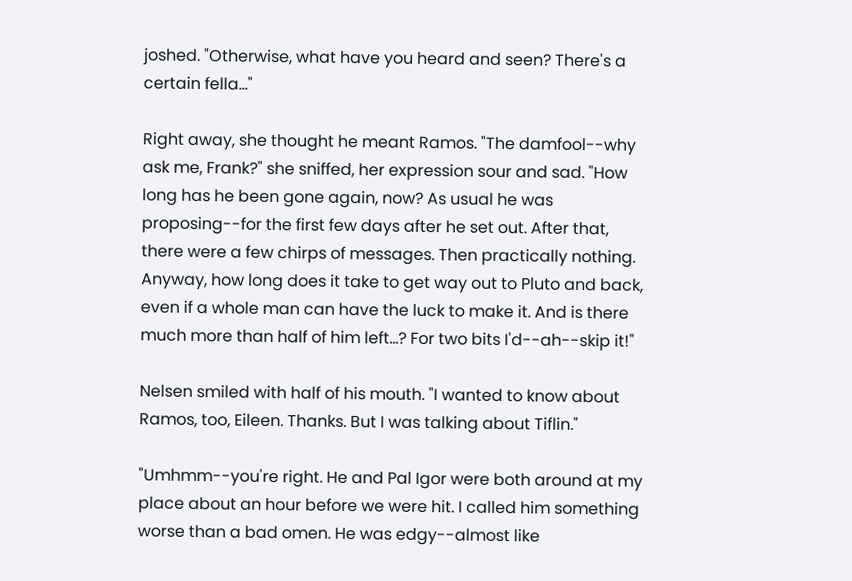joshed. "Otherwise, what have you heard and seen? There's a certain fella..."

Right away, she thought he meant Ramos. "The damfool--why ask me, Frank?" she sniffed, her expression sour and sad. "How long has he been gone again, now? As usual he was proposing--for the first few days after he set out. After that, there were a few chirps of messages. Then practically nothing. Anyway, how long does it take to get way out to Pluto and back, even if a whole man can have the luck to make it. And is there much more than half of him left...? For two bits I'd--ah--skip it!"

Nelsen smiled with half of his mouth. "I wanted to know about Ramos, too, Eileen. Thanks. But I was talking about Tiflin."

"Umhmm--you're right. He and Pal Igor were both around at my place about an hour before we were hit. I called him something worse than a bad omen. He was edgy--almost like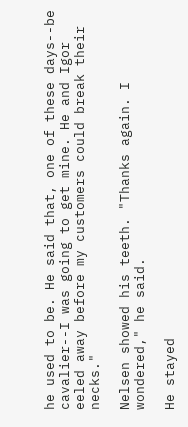he used to be. He said that, one of these days--be cavalier--I was going to get mine. He and Igor eeled away before my customers could break their necks."

Nelsen showed his teeth. "Thanks again. I wondered," he said.

He stayed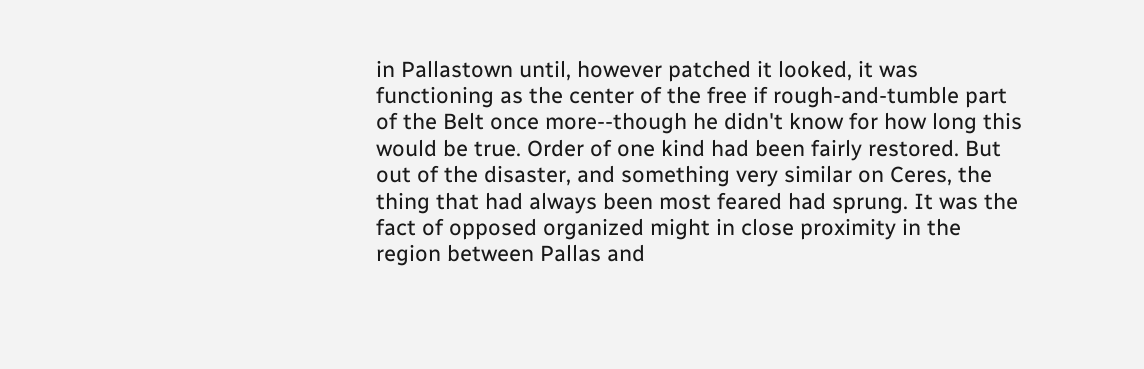in Pallastown until, however patched it looked, it was functioning as the center of the free if rough-and-tumble part of the Belt once more--though he didn't know for how long this would be true. Order of one kind had been fairly restored. But out of the disaster, and something very similar on Ceres, the thing that had always been most feared had sprung. It was the fact of opposed organized might in close proximity in the region between Pallas and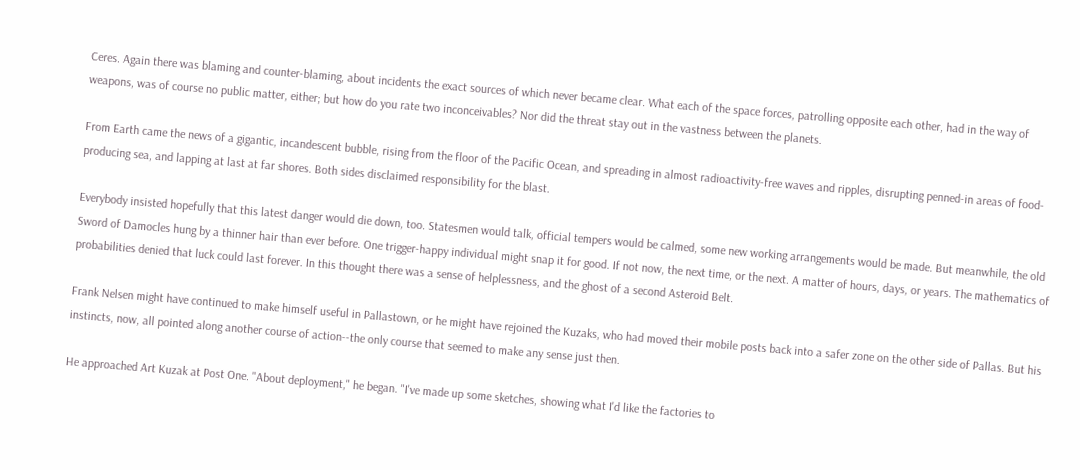Ceres. Again there was blaming and counter-blaming, about incidents the exact sources of which never became clear. What each of the space forces, patrolling opposite each other, had in the way of weapons, was of course no public matter, either; but how do you rate two inconceivables? Nor did the threat stay out in the vastness between the planets.

From Earth came the news of a gigantic, incandescent bubble, rising from the floor of the Pacific Ocean, and spreading in almost radioactivity-free waves and ripples, disrupting penned-in areas of food-producing sea, and lapping at last at far shores. Both sides disclaimed responsibility for the blast.

Everybody insisted hopefully that this latest danger would die down, too. Statesmen would talk, official tempers would be calmed, some new working arrangements would be made. But meanwhile, the old Sword of Damocles hung by a thinner hair than ever before. One trigger-happy individual might snap it for good. If not now, the next time, or the next. A matter of hours, days, or years. The mathematics of probabilities denied that luck could last forever. In this thought there was a sense of helplessness, and the ghost of a second Asteroid Belt.

Frank Nelsen might have continued to make himself useful in Pallastown, or he might have rejoined the Kuzaks, who had moved their mobile posts back into a safer zone on the other side of Pallas. But his instincts, now, all pointed along another course of action--the only course that seemed to make any sense just then.

He approached Art Kuzak at Post One. "About deployment," he began. "I've made up some sketches, showing what I'd like the factories to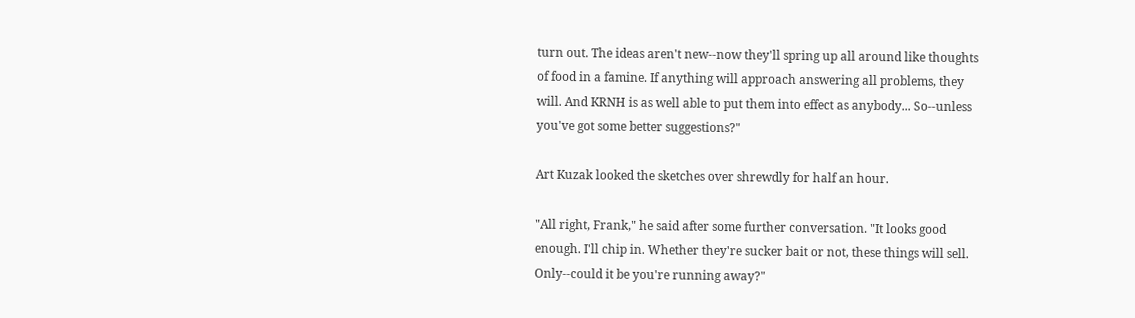turn out. The ideas aren't new--now they'll spring up all around like thoughts of food in a famine. If anything will approach answering all problems, they will. And KRNH is as well able to put them into effect as anybody... So--unless you've got some better suggestions?"

Art Kuzak looked the sketches over shrewdly for half an hour.

"All right, Frank," he said after some further conversation. "It looks good enough. I'll chip in. Whether they're sucker bait or not, these things will sell. Only--could it be you're running away?"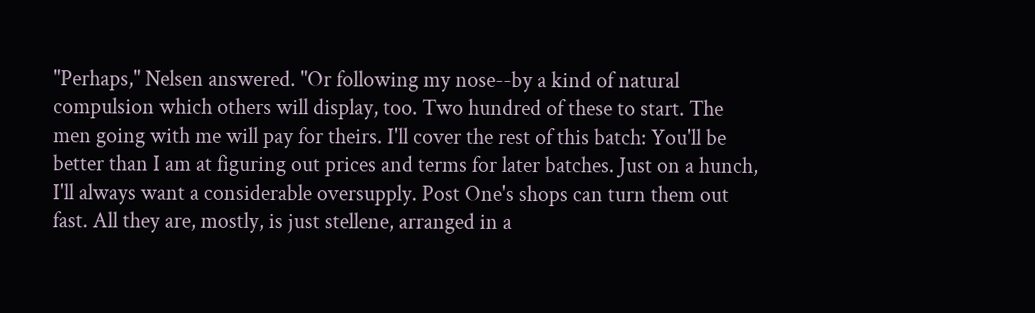"Perhaps," Nelsen answered. "Or following my nose--by a kind of natural compulsion which others will display, too. Two hundred of these to start. The men going with me will pay for theirs. I'll cover the rest of this batch: You'll be better than I am at figuring out prices and terms for later batches. Just on a hunch, I'll always want a considerable oversupply. Post One's shops can turn them out fast. All they are, mostly, is just stellene, arranged in a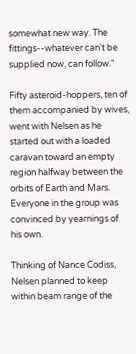somewhat new way. The fittings--whatever can't be supplied now, can follow."

Fifty asteroid-hoppers, ten of them accompanied by wives, went with Nelsen as he started out with a loaded caravan toward an empty region halfway between the orbits of Earth and Mars. Everyone in the group was convinced by yearnings of his own.

Thinking of Nance Codiss, Nelsen planned to keep within beam range of the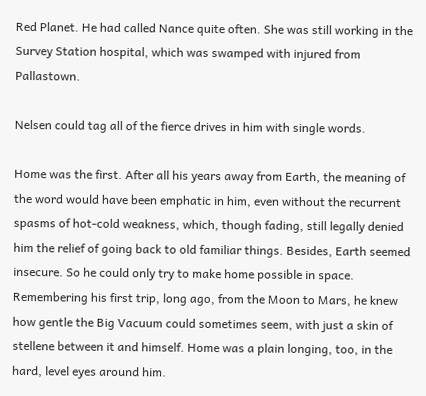Red Planet. He had called Nance quite often. She was still working in the Survey Station hospital, which was swamped with injured from Pallastown.

Nelsen could tag all of the fierce drives in him with single words.

Home was the first. After all his years away from Earth, the meaning of the word would have been emphatic in him, even without the recurrent spasms of hot-cold weakness, which, though fading, still legally denied him the relief of going back to old familiar things. Besides, Earth seemed insecure. So he could only try to make home possible in space. Remembering his first trip, long ago, from the Moon to Mars, he knew how gentle the Big Vacuum could sometimes seem, with just a skin of stellene between it and himself. Home was a plain longing, too, in the hard, level eyes around him.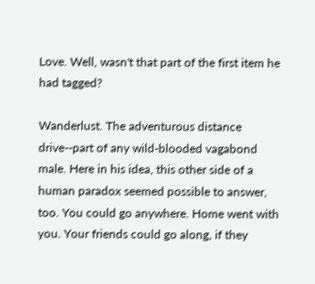Love. Well, wasn't that part of the first item he had tagged?

Wanderlust. The adventurous distance drive--part of any wild-blooded vagabond male. Here in his idea, this other side of a human paradox seemed possible to answer, too. You could go anywhere. Home went with you. Your friends could go along, if they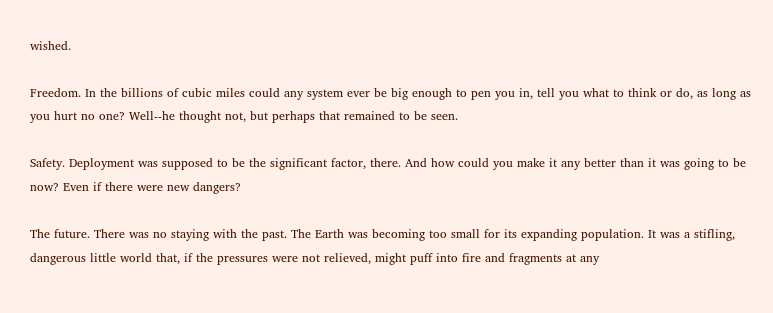wished.

Freedom. In the billions of cubic miles could any system ever be big enough to pen you in, tell you what to think or do, as long as you hurt no one? Well--he thought not, but perhaps that remained to be seen.

Safety. Deployment was supposed to be the significant factor, there. And how could you make it any better than it was going to be now? Even if there were new dangers?

The future. There was no staying with the past. The Earth was becoming too small for its expanding population. It was a stifling, dangerous little world that, if the pressures were not relieved, might puff into fire and fragments at any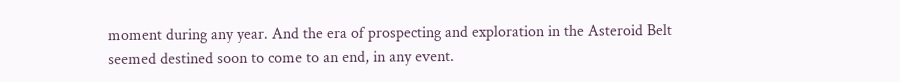moment during any year. And the era of prospecting and exploration in the Asteroid Belt seemed destined soon to come to an end, in any event.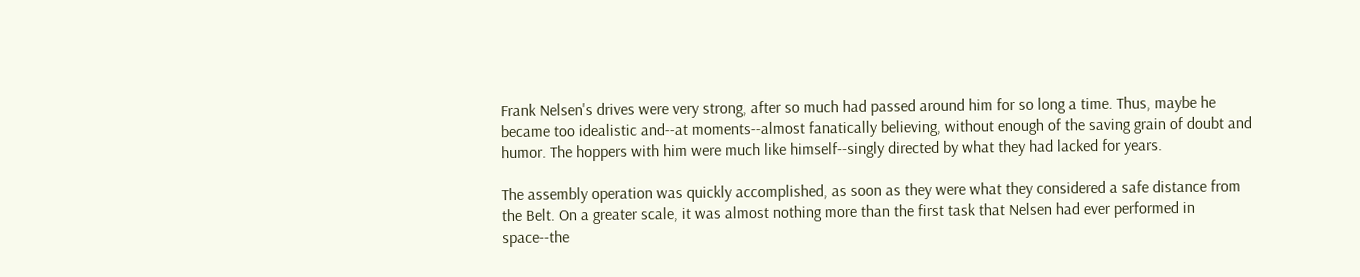Frank Nelsen's drives were very strong, after so much had passed around him for so long a time. Thus, maybe he became too idealistic and--at moments--almost fanatically believing, without enough of the saving grain of doubt and humor. The hoppers with him were much like himself--singly directed by what they had lacked for years.

The assembly operation was quickly accomplished, as soon as they were what they considered a safe distance from the Belt. On a greater scale, it was almost nothing more than the first task that Nelsen had ever performed in space--the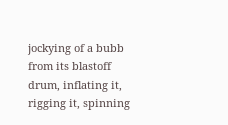jockying of a bubb from its blastoff drum, inflating it, rigging it, spinning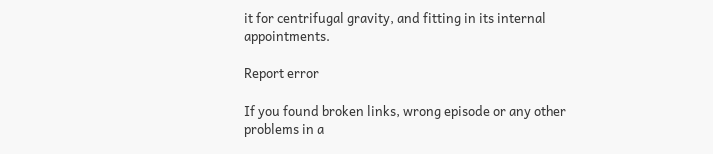it for centrifugal gravity, and fitting in its internal appointments.

Report error

If you found broken links, wrong episode or any other problems in a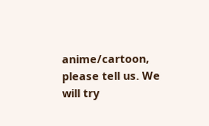anime/cartoon, please tell us. We will try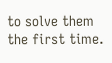to solve them the first time.